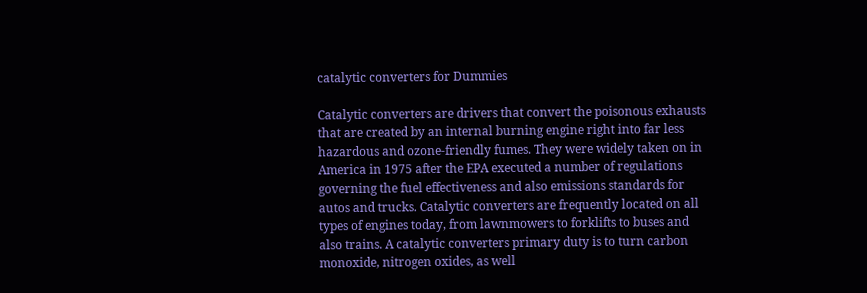catalytic converters for Dummies

Catalytic converters are drivers that convert the poisonous exhausts that are created by an internal burning engine right into far less hazardous and ozone-friendly fumes. They were widely taken on in America in 1975 after the EPA executed a number of regulations governing the fuel effectiveness and also emissions standards for autos and trucks. Catalytic converters are frequently located on all types of engines today, from lawnmowers to forklifts to buses and also trains. A catalytic converters primary duty is to turn carbon monoxide, nitrogen oxides, as well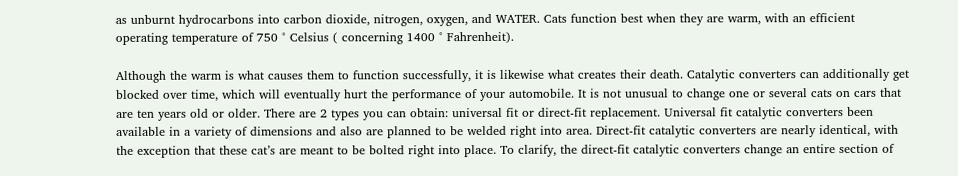as unburnt hydrocarbons into carbon dioxide, nitrogen, oxygen, and WATER. Cats function best when they are warm, with an efficient operating temperature of 750 ° Celsius ( concerning 1400 ° Fahrenheit).

Although the warm is what causes them to function successfully, it is likewise what creates their death. Catalytic converters can additionally get blocked over time, which will eventually hurt the performance of your automobile. It is not unusual to change one or several cats on cars that are ten years old or older. There are 2 types you can obtain: universal fit or direct-fit replacement. Universal fit catalytic converters been available in a variety of dimensions and also are planned to be welded right into area. Direct-fit catalytic converters are nearly identical, with the exception that these cat’s are meant to be bolted right into place. To clarify, the direct-fit catalytic converters change an entire section of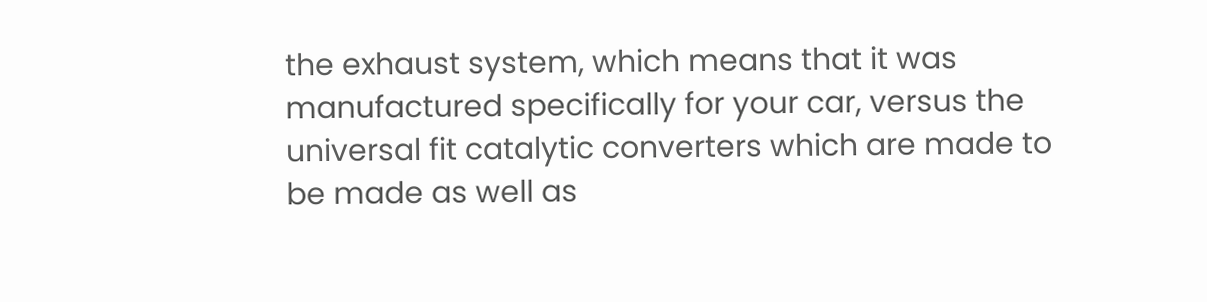the exhaust system, which means that it was manufactured specifically for your car, versus the universal fit catalytic converters which are made to be made as well as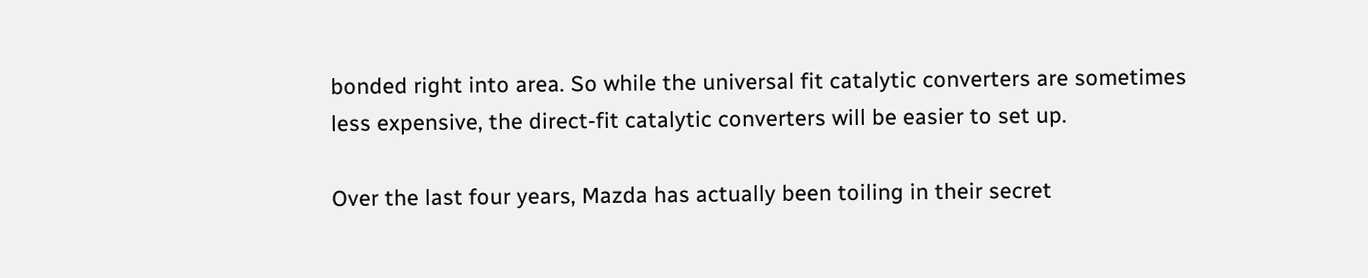bonded right into area. So while the universal fit catalytic converters are sometimes less expensive, the direct-fit catalytic converters will be easier to set up.

Over the last four years, Mazda has actually been toiling in their secret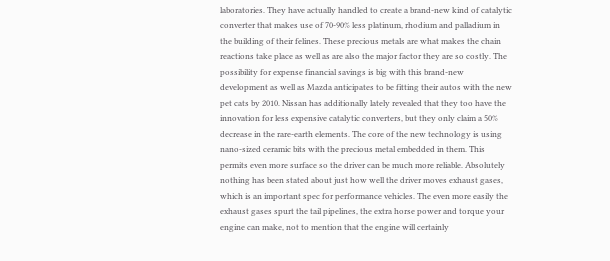laboratories. They have actually handled to create a brand-new kind of catalytic converter that makes use of 70-90% less platinum, rhodium and palladium in the building of their felines. These precious metals are what makes the chain reactions take place as well as are also the major factor they are so costly. The possibility for expense financial savings is big with this brand-new development as well as Mazda anticipates to be fitting their autos with the new pet cats by 2010. Nissan has additionally lately revealed that they too have the innovation for less expensive catalytic converters, but they only claim a 50% decrease in the rare-earth elements. The core of the new technology is using nano-sized ceramic bits with the precious metal embedded in them. This permits even more surface so the driver can be much more reliable. Absolutely nothing has been stated about just how well the driver moves exhaust gases, which is an important spec for performance vehicles. The even more easily the exhaust gases spurt the tail pipelines, the extra horse power and torque your engine can make, not to mention that the engine will certainly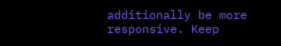additionally be more responsive. Keep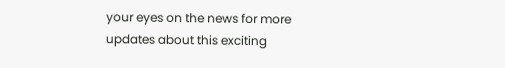your eyes on the news for more updates about this exciting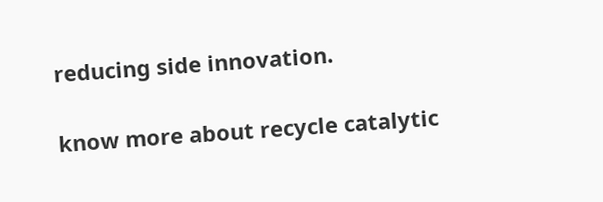reducing side innovation.

know more about recycle catalytic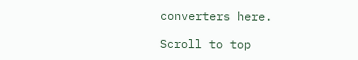converters here.

Scroll to top